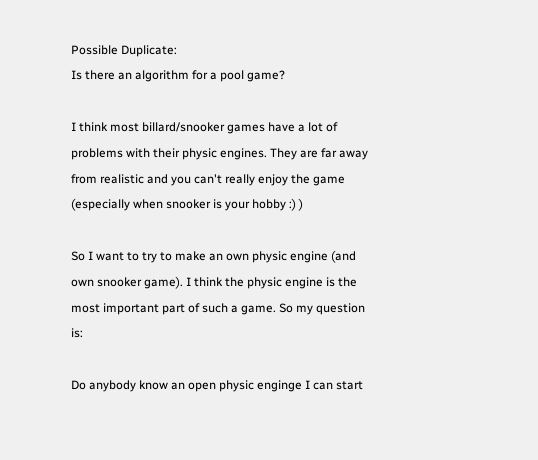Possible Duplicate:
Is there an algorithm for a pool game?

I think most billard/snooker games have a lot of problems with their physic engines. They are far away from realistic and you can't really enjoy the game (especially when snooker is your hobby :) )

So I want to try to make an own physic engine (and own snooker game). I think the physic engine is the most important part of such a game. So my question is:

Do anybody know an open physic enginge I can start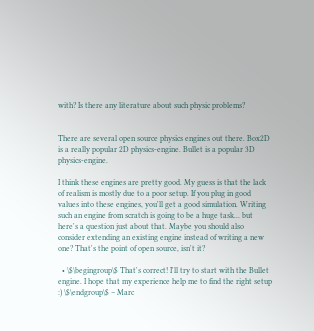with? Is there any literature about such physic problems?


There are several open source physics engines out there. Box2D is a really popular 2D physics-engine. Bullet is a popular 3D physics-engine.

I think these engines are pretty good. My guess is that the lack of realism is mostly due to a poor setup. If you plug in good values into these engines, you'll get a good simulation. Writing such an engine from scratch is going to be a huge task... but here's a question just about that. Maybe you should also consider extending an existing engine instead of writing a new one? That's the point of open source, isn't it?

  • \$\begingroup\$ That's correct! I'll try to start with the Bullet engine. I hope that my experience help me to find the right setup :) \$\endgroup\$ – Marc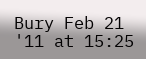Bury Feb 21 '11 at 15:25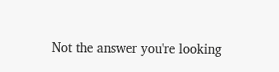Not the answer you're looking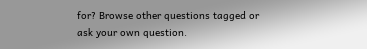for? Browse other questions tagged or ask your own question.